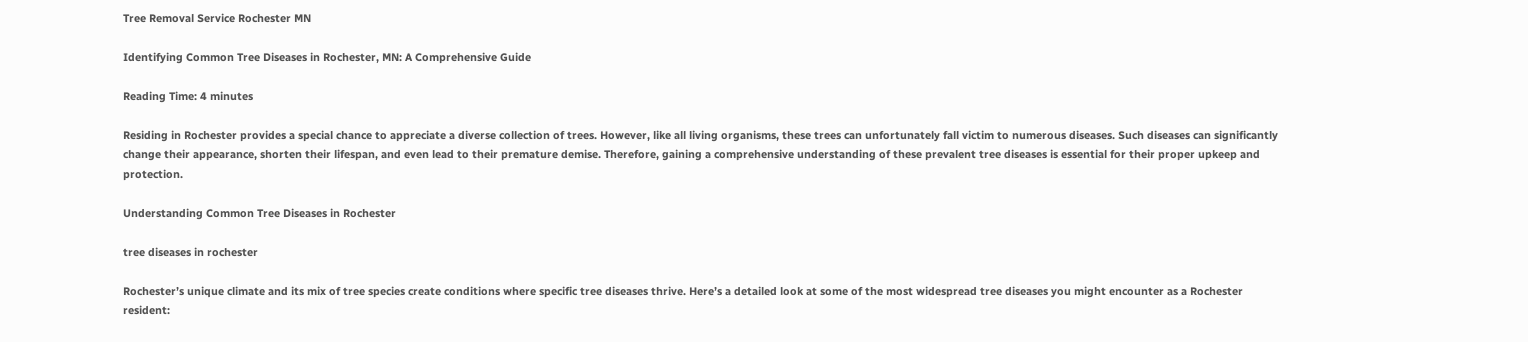Tree Removal Service Rochester MN

Identifying Common Tree Diseases in Rochester, MN: A Comprehensive Guide

Reading Time: 4 minutes

Residing in Rochester provides a special chance to appreciate a diverse collection of trees. However, like all living organisms, these trees can unfortunately fall victim to numerous diseases. Such diseases can significantly change their appearance, shorten their lifespan, and even lead to their premature demise. Therefore, gaining a comprehensive understanding of these prevalent tree diseases is essential for their proper upkeep and protection.

Understanding Common Tree Diseases in Rochester

tree diseases in rochester

Rochester’s unique climate and its mix of tree species create conditions where specific tree diseases thrive. Here’s a detailed look at some of the most widespread tree diseases you might encounter as a Rochester resident: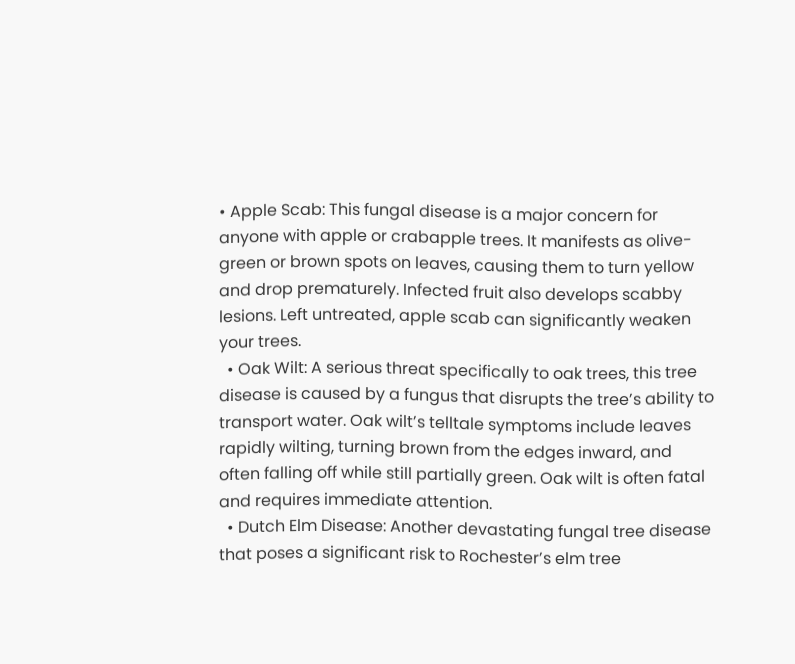• Apple Scab: This fungal disease is a major concern for anyone with apple or crabapple trees. It manifests as olive-green or brown spots on leaves, causing them to turn yellow and drop prematurely. Infected fruit also develops scabby lesions. Left untreated, apple scab can significantly weaken your trees.
  • Oak Wilt: A serious threat specifically to oak trees, this tree disease is caused by a fungus that disrupts the tree’s ability to transport water. Oak wilt’s telltale symptoms include leaves rapidly wilting, turning brown from the edges inward, and often falling off while still partially green. Oak wilt is often fatal and requires immediate attention.
  • Dutch Elm Disease: Another devastating fungal tree disease that poses a significant risk to Rochester’s elm tree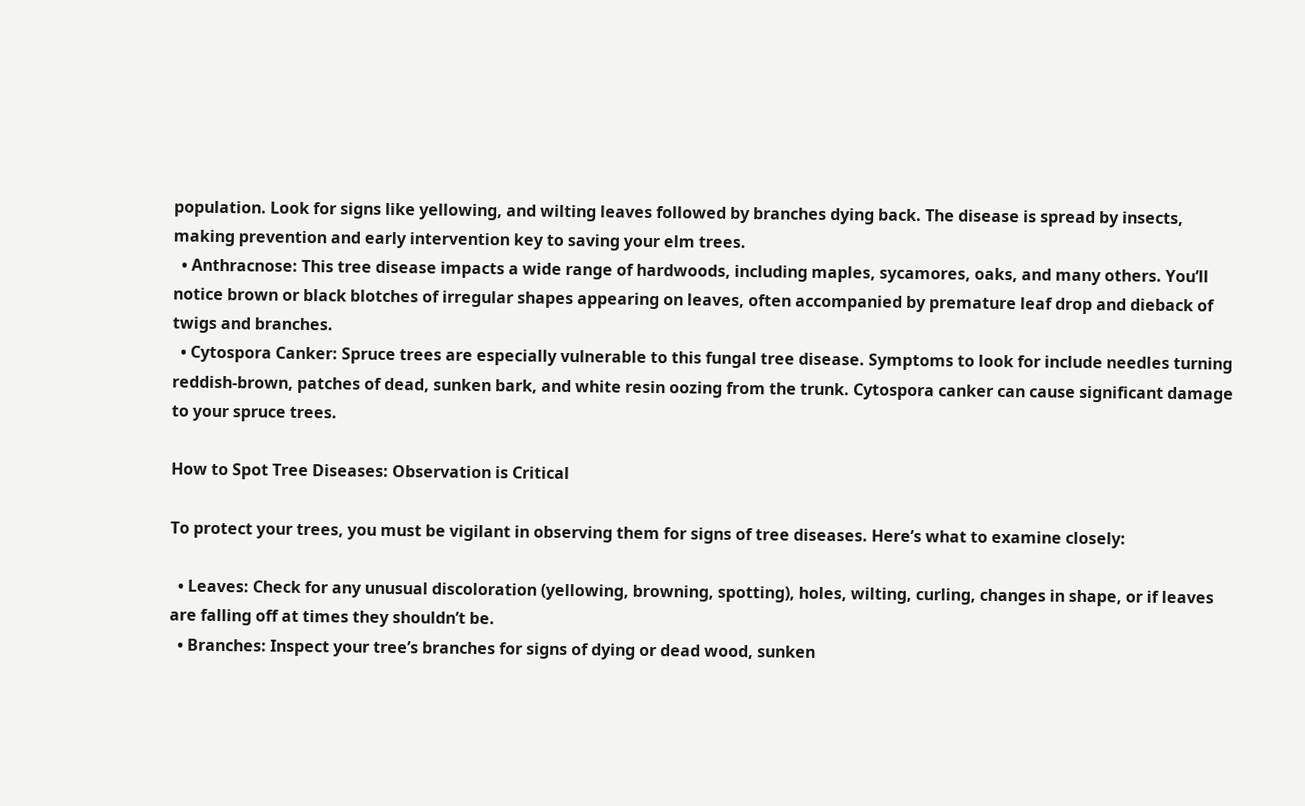population. Look for signs like yellowing, and wilting leaves followed by branches dying back. The disease is spread by insects, making prevention and early intervention key to saving your elm trees.
  • Anthracnose: This tree disease impacts a wide range of hardwoods, including maples, sycamores, oaks, and many others. You’ll notice brown or black blotches of irregular shapes appearing on leaves, often accompanied by premature leaf drop and dieback of twigs and branches.
  • Cytospora Canker: Spruce trees are especially vulnerable to this fungal tree disease. Symptoms to look for include needles turning reddish-brown, patches of dead, sunken bark, and white resin oozing from the trunk. Cytospora canker can cause significant damage to your spruce trees.

How to Spot Tree Diseases: Observation is Critical

To protect your trees, you must be vigilant in observing them for signs of tree diseases. Here’s what to examine closely:

  • Leaves: Check for any unusual discoloration (yellowing, browning, spotting), holes, wilting, curling, changes in shape, or if leaves are falling off at times they shouldn’t be.
  • Branches: Inspect your tree’s branches for signs of dying or dead wood, sunken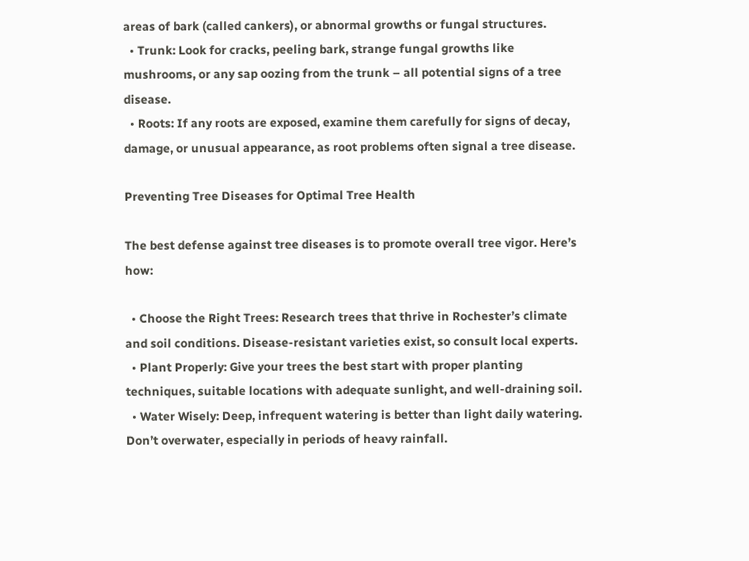areas of bark (called cankers), or abnormal growths or fungal structures.
  • Trunk: Look for cracks, peeling bark, strange fungal growths like mushrooms, or any sap oozing from the trunk – all potential signs of a tree disease.
  • Roots: If any roots are exposed, examine them carefully for signs of decay, damage, or unusual appearance, as root problems often signal a tree disease.

Preventing Tree Diseases for Optimal Tree Health

The best defense against tree diseases is to promote overall tree vigor. Here’s how:

  • Choose the Right Trees: Research trees that thrive in Rochester’s climate and soil conditions. Disease-resistant varieties exist, so consult local experts.
  • Plant Properly: Give your trees the best start with proper planting techniques, suitable locations with adequate sunlight, and well-draining soil.
  • Water Wisely: Deep, infrequent watering is better than light daily watering. Don’t overwater, especially in periods of heavy rainfall.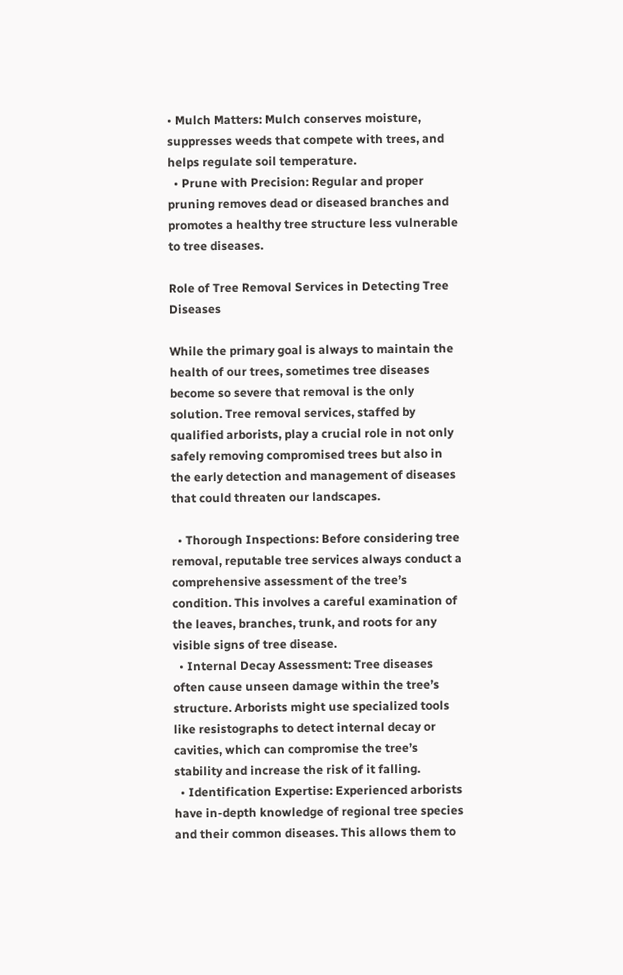• Mulch Matters: Mulch conserves moisture, suppresses weeds that compete with trees, and helps regulate soil temperature.
  • Prune with Precision: Regular and proper pruning removes dead or diseased branches and promotes a healthy tree structure less vulnerable to tree diseases.

Role of Tree Removal Services in Detecting Tree Diseases

While the primary goal is always to maintain the health of our trees, sometimes tree diseases become so severe that removal is the only solution. Tree removal services, staffed by qualified arborists, play a crucial role in not only safely removing compromised trees but also in the early detection and management of diseases that could threaten our landscapes.

  • Thorough Inspections: Before considering tree removal, reputable tree services always conduct a comprehensive assessment of the tree’s condition. This involves a careful examination of the leaves, branches, trunk, and roots for any visible signs of tree disease.
  • Internal Decay Assessment: Tree diseases often cause unseen damage within the tree’s structure. Arborists might use specialized tools like resistographs to detect internal decay or cavities, which can compromise the tree’s stability and increase the risk of it falling.
  • Identification Expertise: Experienced arborists have in-depth knowledge of regional tree species and their common diseases. This allows them to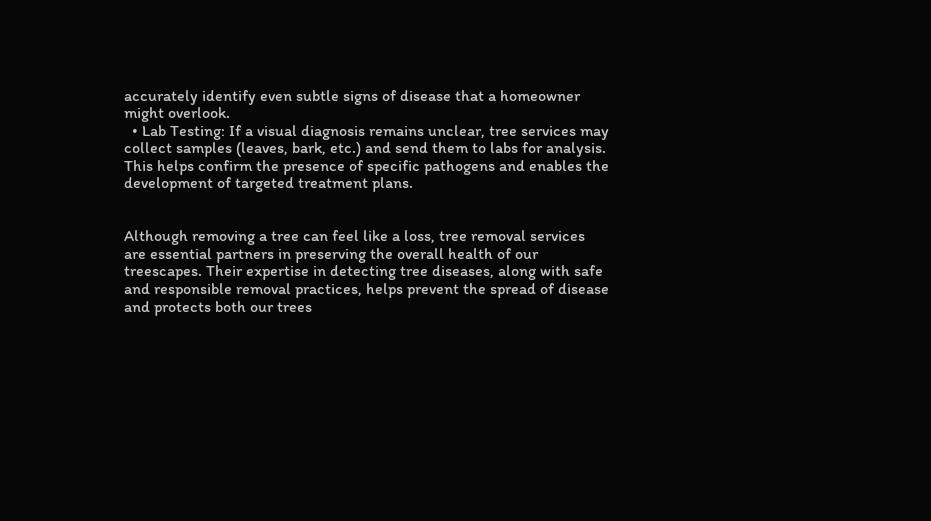accurately identify even subtle signs of disease that a homeowner might overlook.
  • Lab Testing: If a visual diagnosis remains unclear, tree services may collect samples (leaves, bark, etc.) and send them to labs for analysis. This helps confirm the presence of specific pathogens and enables the development of targeted treatment plans.


Although removing a tree can feel like a loss, tree removal services are essential partners in preserving the overall health of our treescapes. Their expertise in detecting tree diseases, along with safe and responsible removal practices, helps prevent the spread of disease and protects both our trees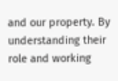and our property. By understanding their role and working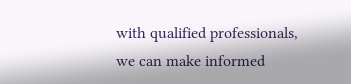with qualified professionals, we can make informed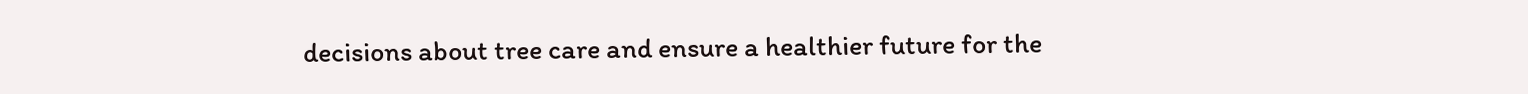decisions about tree care and ensure a healthier future for the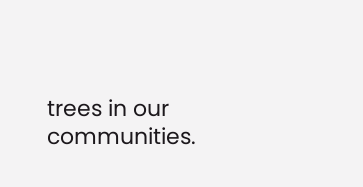trees in our communities.